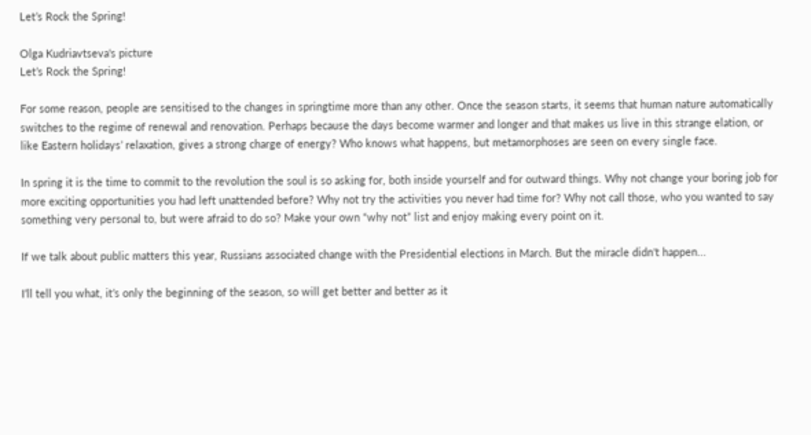Let’s Rock the Spring!

Olga Kudriavtseva's picture
Let’s Rock the Spring!

For some reason, people are sensitised to the changes in springtime more than any other. Once the season starts, it seems that human nature automatically switches to the regime of renewal and renovation. Perhaps because the days become warmer and longer and that makes us live in this strange elation, or like Eastern holidays’ relaxation, gives a strong charge of energy? Who knows what happens, but metamorphoses are seen on every single face.

In spring it is the time to commit to the revolution the soul is so asking for, both inside yourself and for outward things. Why not change your boring job for more exciting opportunities you had left unattended before? Why not try the activities you never had time for? Why not call those, who you wanted to say something very personal to, but were afraid to do so? Make your own “why not” list and enjoy making every point on it.

If we talk about public matters this year, Russians associated change with the Presidential elections in March. But the miracle didn't happen...

I’ll tell you what, it’s only the beginning of the season, so will get better and better as it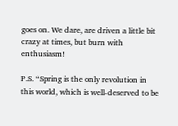goes on. We dare, are driven a little bit crazy at times, but burn with enthusiasm!

P.S. “Spring is the only revolution in this world, which is well-deserved to be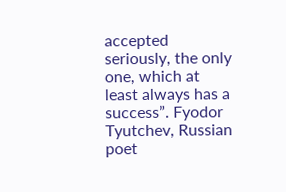accepted seriously, the only one, which at least always has a success”. Fyodor Tyutchev, Russian poet